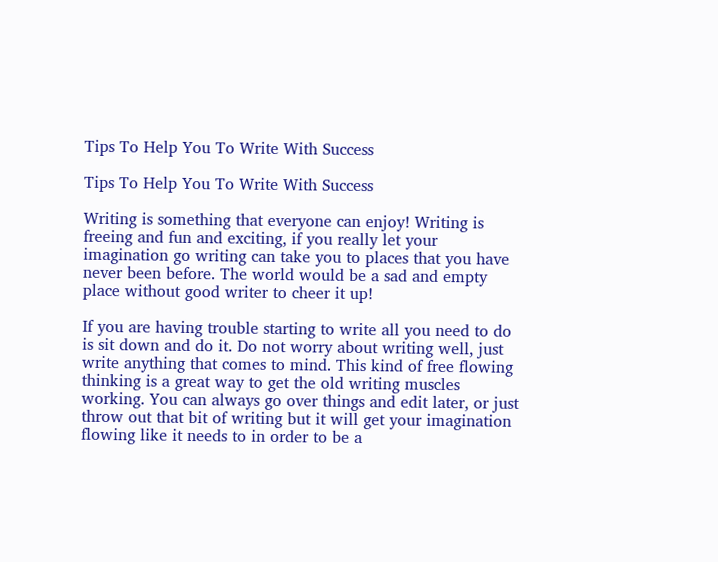Tips To Help You To Write With Success

Tips To Help You To Write With Success

Writing is something that everyone can enjoy! Writing is freeing and fun and exciting, if you really let your imagination go writing can take you to places that you have never been before. The world would be a sad and empty place without good writer to cheer it up!

If you are having trouble starting to write all you need to do is sit down and do it. Do not worry about writing well, just write anything that comes to mind. This kind of free flowing thinking is a great way to get the old writing muscles working. You can always go over things and edit later, or just throw out that bit of writing but it will get your imagination flowing like it needs to in order to be a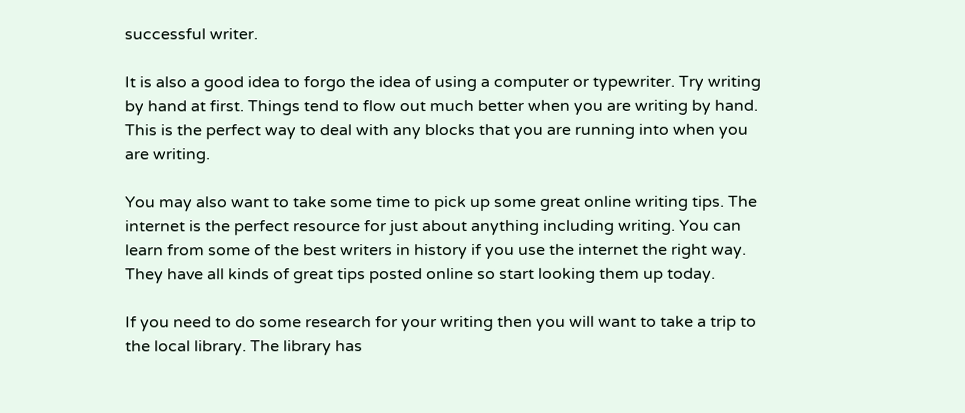successful writer.

It is also a good idea to forgo the idea of using a computer or typewriter. Try writing by hand at first. Things tend to flow out much better when you are writing by hand. This is the perfect way to deal with any blocks that you are running into when you are writing.

You may also want to take some time to pick up some great online writing tips. The internet is the perfect resource for just about anything including writing. You can learn from some of the best writers in history if you use the internet the right way. They have all kinds of great tips posted online so start looking them up today.

If you need to do some research for your writing then you will want to take a trip to the local library. The library has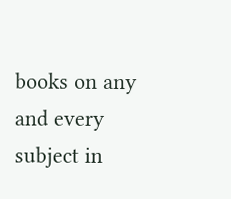books on any and every subject in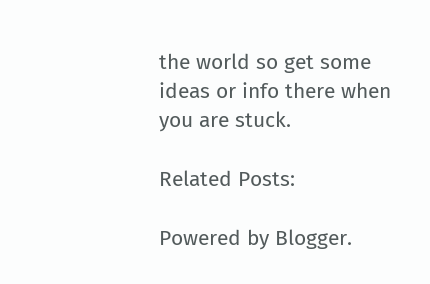the world so get some ideas or info there when you are stuck.

Related Posts:

Powered by Blogger.